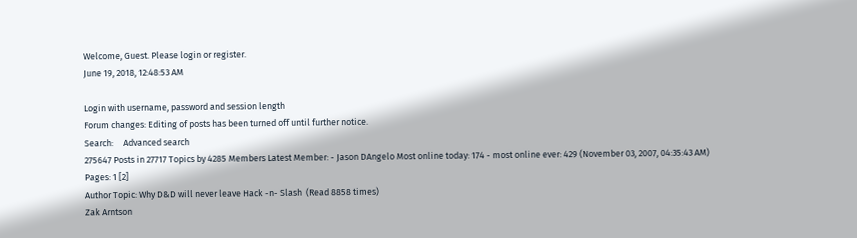Welcome, Guest. Please login or register.
June 19, 2018, 12:48:53 AM

Login with username, password and session length
Forum changes: Editing of posts has been turned off until further notice.
Search:     Advanced search
275647 Posts in 27717 Topics by 4285 Members Latest Member: - Jason DAngelo Most online today: 174 - most online ever: 429 (November 03, 2007, 04:35:43 AM)
Pages: 1 [2]
Author Topic: Why D&D will never leave Hack -n- Slash  (Read 8858 times)
Zak Arntson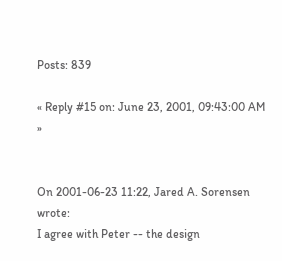Posts: 839

« Reply #15 on: June 23, 2001, 09:43:00 AM »


On 2001-06-23 11:22, Jared A. Sorensen wrote:
I agree with Peter -- the design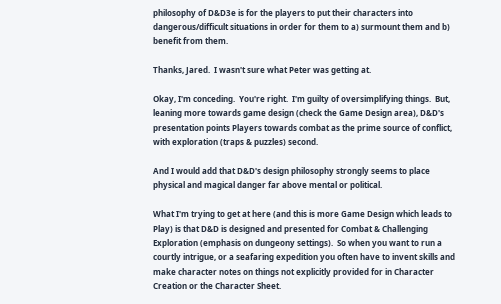philosophy of D&D3e is for the players to put their characters into dangerous/difficult situations in order for them to a) surmount them and b) benefit from them.

Thanks, Jared.  I wasn't sure what Peter was getting at.

Okay, I'm conceding.  You're right.  I'm guilty of oversimplifying things.  But, leaning more towards game design (check the Game Design area), D&D's presentation points Players towards combat as the prime source of conflict, with exploration (traps & puzzles) second.

And I would add that D&D's design philosophy strongly seems to place physical and magical danger far above mental or political.

What I'm trying to get at here (and this is more Game Design which leads to Play) is that D&D is designed and presented for Combat & Challenging Exploration (emphasis on dungeony settings).  So when you want to run a courtly intrigue, or a seafaring expedition you often have to invent skills and make character notes on things not explicitly provided for in Character Creation or the Character Sheet.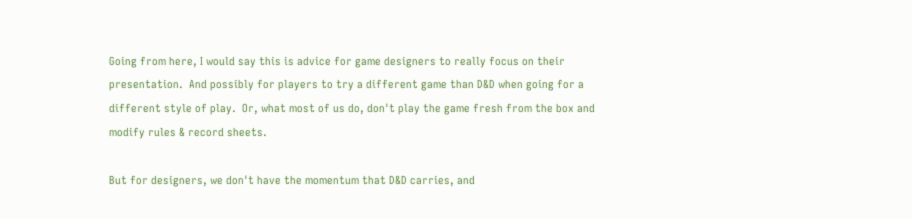Going from here, I would say this is advice for game designers to really focus on their presentation.  And possibly for players to try a different game than D&D when going for a different style of play.  Or, what most of us do, don't play the game fresh from the box and modify rules & record sheets.

But for designers, we don't have the momentum that D&D carries, and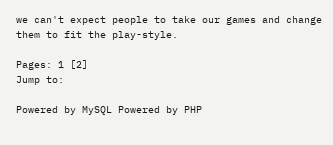we can't expect people to take our games and change them to fit the play-style.

Pages: 1 [2]
Jump to:

Powered by MySQL Powered by PHP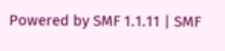Powered by SMF 1.1.11 | SMF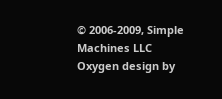© 2006-2009, Simple Machines LLC
Oxygen design by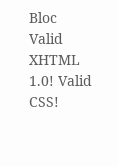Bloc
Valid XHTML 1.0! Valid CSS!